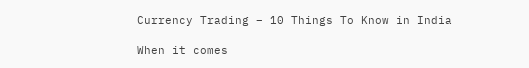Currency Trading – 10 Things To Know in India

When it comes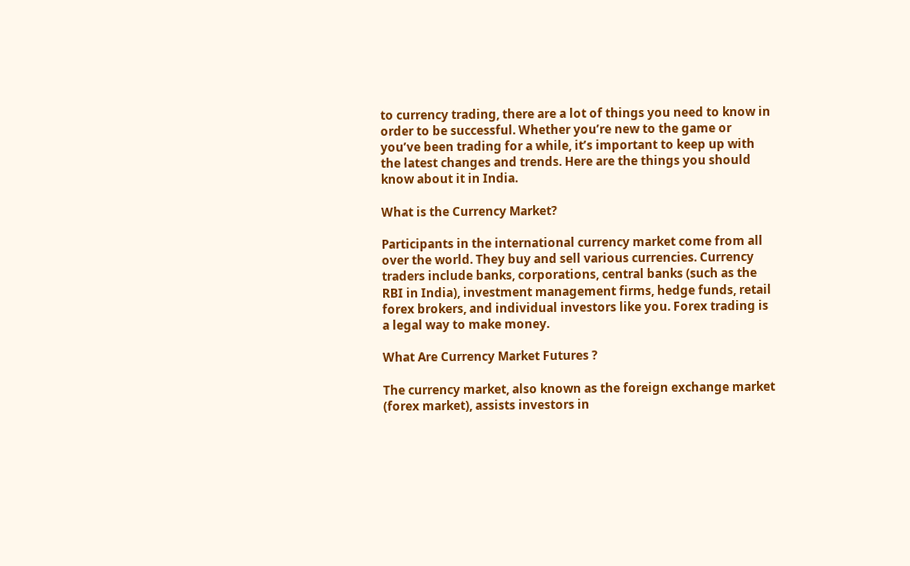to currency trading, there are a lot of things you need to know in order to be successful. Whether you’re new to the game or you’ve been trading for a while, it’s important to keep up with the latest changes and trends. Here are the things you should know about it in India.

What is the Currency Market?

Participants in the international currency market come from all over the world. They buy and sell various currencies. Currency traders include banks, corporations, central banks (such as the RBI in India), investment management firms, hedge funds, retail forex brokers, and individual investors like you. Forex trading is a legal way to make money.

What Are Currency Market Futures ?

The currency market, also known as the foreign exchange market (forex market), assists investors in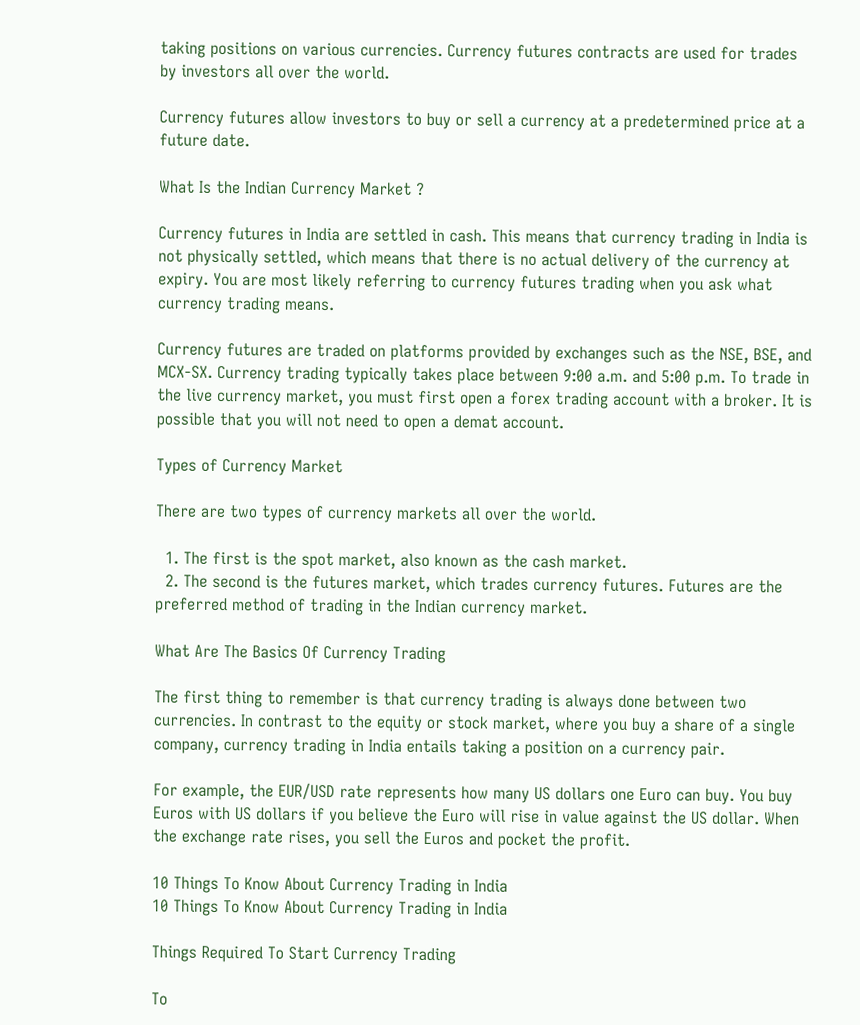taking positions on various currencies. Currency futures contracts are used for trades by investors all over the world.

Currency futures allow investors to buy or sell a currency at a predetermined price at a future date.

What Is the Indian Currency Market ?

Currency futures in India are settled in cash. This means that currency trading in India is not physically settled, which means that there is no actual delivery of the currency at expiry. You are most likely referring to currency futures trading when you ask what currency trading means.

Currency futures are traded on platforms provided by exchanges such as the NSE, BSE, and MCX-SX. Currency trading typically takes place between 9:00 a.m. and 5:00 p.m. To trade in the live currency market, you must first open a forex trading account with a broker. It is possible that you will not need to open a demat account.

Types of Currency Market

There are two types of currency markets all over the world.

  1. The first is the spot market, also known as the cash market.
  2. The second is the futures market, which trades currency futures. Futures are the preferred method of trading in the Indian currency market.

What Are The Basics Of Currency Trading

The first thing to remember is that currency trading is always done between two currencies. In contrast to the equity or stock market, where you buy a share of a single company, currency trading in India entails taking a position on a currency pair.

For example, the EUR/USD rate represents how many US dollars one Euro can buy. You buy Euros with US dollars if you believe the Euro will rise in value against the US dollar. When the exchange rate rises, you sell the Euros and pocket the profit.

10 Things To Know About Currency Trading in India
10 Things To Know About Currency Trading in India

Things Required To Start Currency Trading

To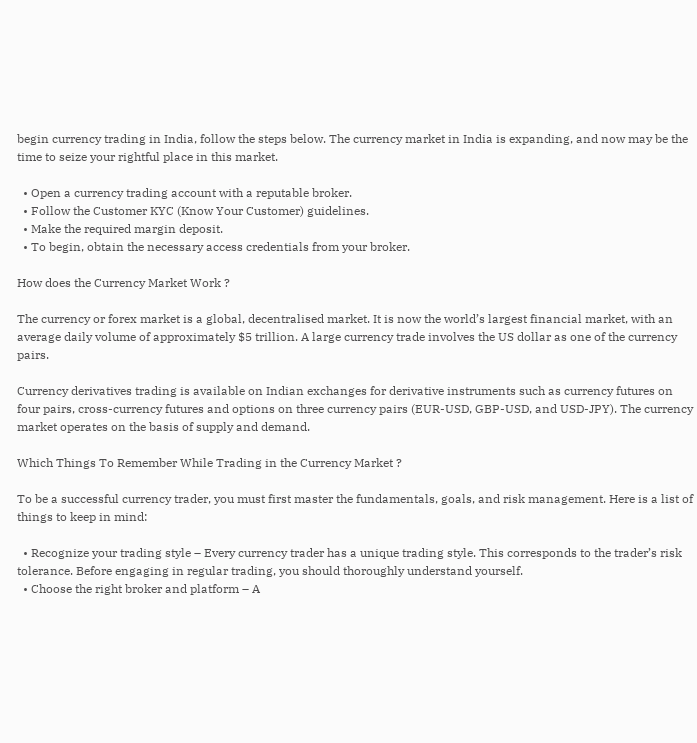begin currency trading in India, follow the steps below. The currency market in India is expanding, and now may be the time to seize your rightful place in this market.

  • Open a currency trading account with a reputable broker.
  • Follow the Customer KYC (Know Your Customer) guidelines.
  • Make the required margin deposit.
  • To begin, obtain the necessary access credentials from your broker.

How does the Currency Market Work ?

The currency or forex market is a global, decentralised market. It is now the world’s largest financial market, with an average daily volume of approximately $5 trillion. A large currency trade involves the US dollar as one of the currency pairs.

Currency derivatives trading is available on Indian exchanges for derivative instruments such as currency futures on four pairs, cross-currency futures and options on three currency pairs (EUR-USD, GBP-USD, and USD-JPY). The currency market operates on the basis of supply and demand.

Which Things To Remember While Trading in the Currency Market ?

To be a successful currency trader, you must first master the fundamentals, goals, and risk management. Here is a list of things to keep in mind:

  • Recognize your trading style – Every currency trader has a unique trading style. This corresponds to the trader’s risk tolerance. Before engaging in regular trading, you should thoroughly understand yourself.
  • Choose the right broker and platform – A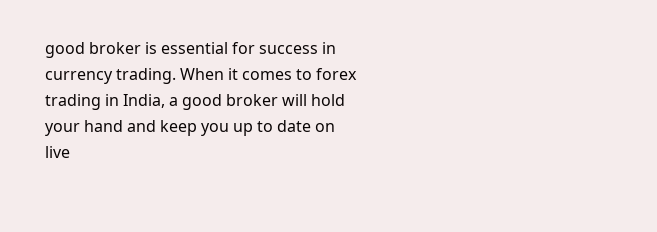good broker is essential for success in currency trading. When it comes to forex trading in India, a good broker will hold your hand and keep you up to date on live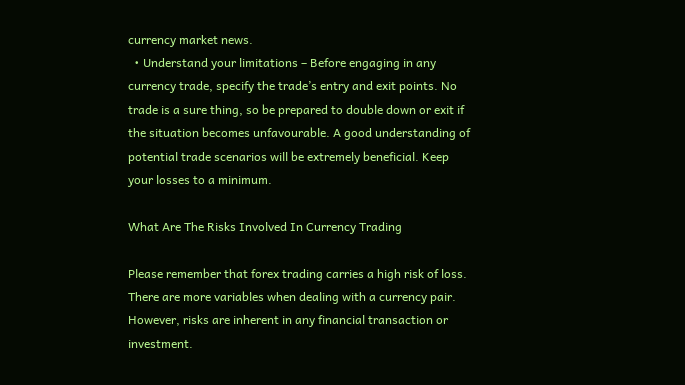currency market news.
  • Understand your limitations – Before engaging in any currency trade, specify the trade’s entry and exit points. No trade is a sure thing, so be prepared to double down or exit if the situation becomes unfavourable. A good understanding of potential trade scenarios will be extremely beneficial. Keep your losses to a minimum.

What Are The Risks Involved In Currency Trading

Please remember that forex trading carries a high risk of loss. There are more variables when dealing with a currency pair. However, risks are inherent in any financial transaction or investment.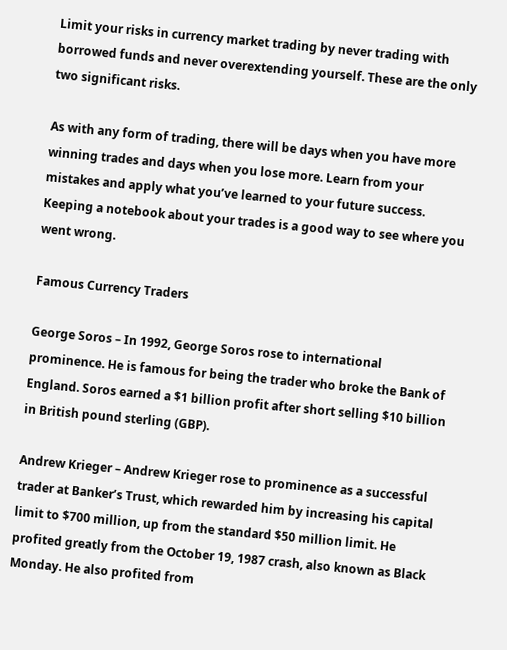Limit your risks in currency market trading by never trading with borrowed funds and never overextending yourself. These are the only two significant risks.

As with any form of trading, there will be days when you have more winning trades and days when you lose more. Learn from your mistakes and apply what you’ve learned to your future success. Keeping a notebook about your trades is a good way to see where you went wrong.

Famous Currency Traders

George Soros – In 1992, George Soros rose to international prominence. He is famous for being the trader who broke the Bank of England. Soros earned a $1 billion profit after short selling $10 billion in British pound sterling (GBP).

Andrew Krieger – Andrew Krieger rose to prominence as a successful trader at Banker’s Trust, which rewarded him by increasing his capital limit to $700 million, up from the standard $50 million limit. He profited greatly from the October 19, 1987 crash, also known as Black Monday. He also profited from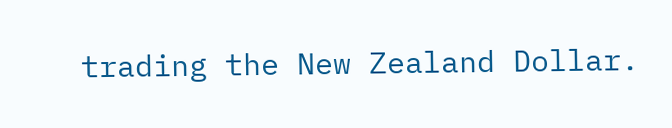trading the New Zealand Dollar.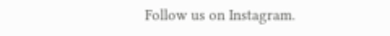Follow us on Instagram.